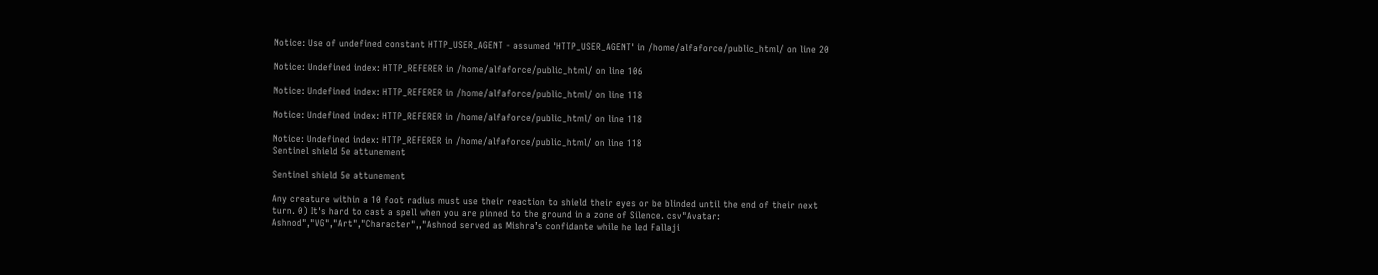Notice: Use of undefined constant HTTP_USER_AGENT - assumed 'HTTP_USER_AGENT' in /home/alfaforce/public_html/ on line 20

Notice: Undefined index: HTTP_REFERER in /home/alfaforce/public_html/ on line 106

Notice: Undefined index: HTTP_REFERER in /home/alfaforce/public_html/ on line 118

Notice: Undefined index: HTTP_REFERER in /home/alfaforce/public_html/ on line 118

Notice: Undefined index: HTTP_REFERER in /home/alfaforce/public_html/ on line 118
Sentinel shield 5e attunement

Sentinel shield 5e attunement

Any creature within a 10 foot radius must use their reaction to shield their eyes or be blinded until the end of their next turn. 0) It's hard to cast a spell when you are pinned to the ground in a zone of Silence. csv"Avatar: Ashnod","VG","Art","Character",,"Ashnod served as Mishra’s confidante while he led Fallaji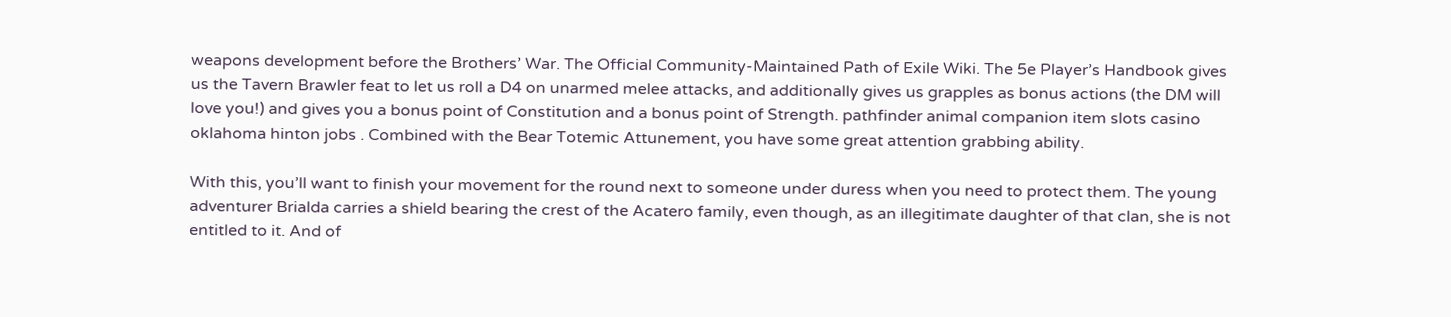weapons development before the Brothers’ War. The Official Community-Maintained Path of Exile Wiki. The 5e Player’s Handbook gives us the Tavern Brawler feat to let us roll a D4 on unarmed melee attacks, and additionally gives us grapples as bonus actions (the DM will love you!) and gives you a bonus point of Constitution and a bonus point of Strength. pathfinder animal companion item slots casino oklahoma hinton jobs . Combined with the Bear Totemic Attunement, you have some great attention grabbing ability.

With this, you’ll want to finish your movement for the round next to someone under duress when you need to protect them. The young adventurer Brialda carries a shield bearing the crest of the Acatero family, even though, as an illegitimate daughter of that clan, she is not entitled to it. And of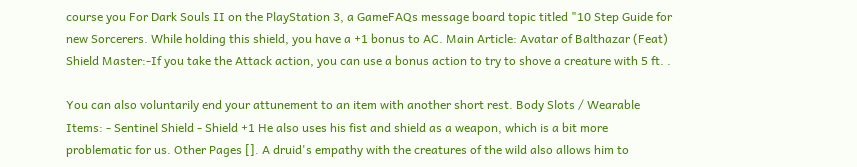course you For Dark Souls II on the PlayStation 3, a GameFAQs message board topic titled "10 Step Guide for new Sorcerers. While holding this shield, you have a +1 bonus to AC. Main Article: Avatar of Balthazar (Feat) Shield Master:-If you take the Attack action, you can use a bonus action to try to shove a creature with 5 ft. .

You can also voluntarily end your attunement to an item with another short rest. Body Slots / Wearable Items: - Sentinel Shield - Shield +1 He also uses his fist and shield as a weapon, which is a bit more problematic for us. Other Pages []. A druid's empathy with the creatures of the wild also allows him to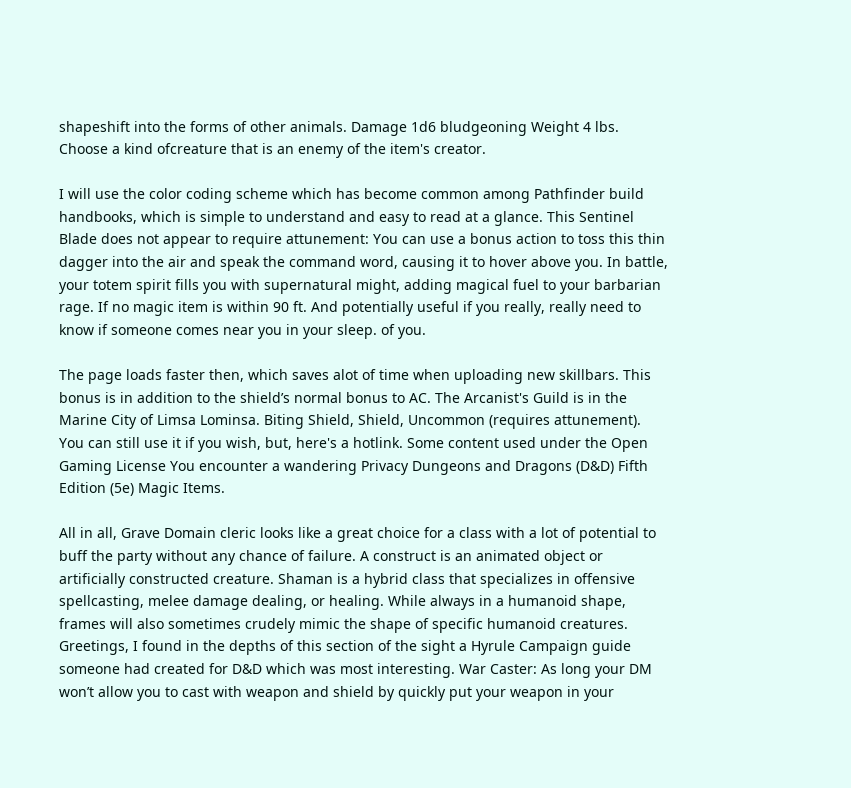shapeshift into the forms of other animals. Damage 1d6 bludgeoning Weight 4 lbs. Choose a kind ofcreature that is an enemy of the item's creator.

I will use the color coding scheme which has become common among Pathfinder build handbooks, which is simple to understand and easy to read at a glance. This Sentinel Blade does not appear to require attunement: You can use a bonus action to toss this thin dagger into the air and speak the command word, causing it to hover above you. In battle, your totem spirit fills you with supernatural might, adding magical fuel to your barbarian rage. If no magic item is within 90 ft. And potentially useful if you really, really need to know if someone comes near you in your sleep. of you.

The page loads faster then, which saves alot of time when uploading new skillbars. This bonus is in addition to the shield’s normal bonus to AC. The Arcanist's Guild is in the Marine City of Limsa Lominsa. Biting Shield, Shield, Uncommon (requires attunement). You can still use it if you wish, but, here's a hotlink. Some content used under the Open Gaming License You encounter a wandering Privacy Dungeons and Dragons (D&D) Fifth Edition (5e) Magic Items.

All in all, Grave Domain cleric looks like a great choice for a class with a lot of potential to buff the party without any chance of failure. A construct is an animated object or artificially constructed creature. Shaman is a hybrid class that specializes in offensive spellcasting, melee damage dealing, or healing. While always in a humanoid shape, frames will also sometimes crudely mimic the shape of specific humanoid creatures. Greetings, I found in the depths of this section of the sight a Hyrule Campaign guide someone had created for D&D which was most interesting. War Caster: As long your DM won’t allow you to cast with weapon and shield by quickly put your weapon in your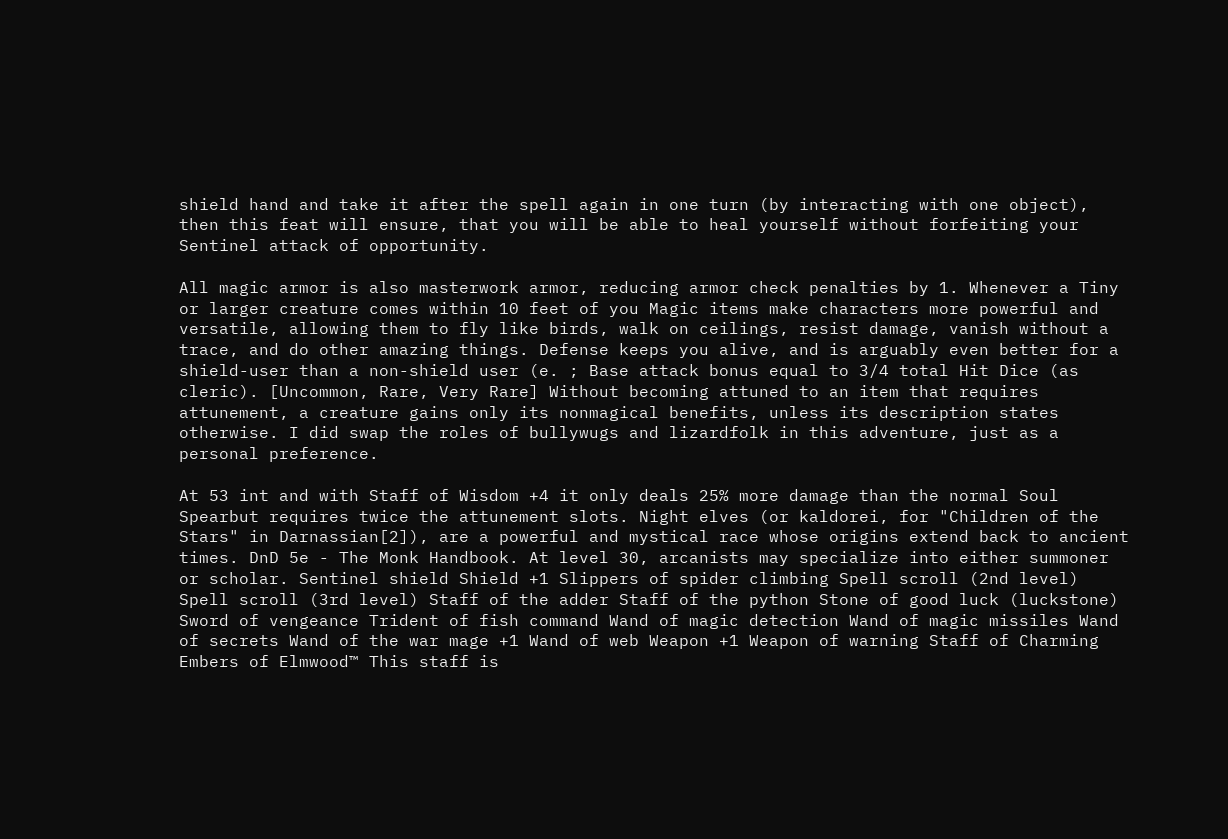shield hand and take it after the spell again in one turn (by interacting with one object), then this feat will ensure, that you will be able to heal yourself without forfeiting your Sentinel attack of opportunity.

All magic armor is also masterwork armor, reducing armor check penalties by 1. Whenever a Tiny or larger creature comes within 10 feet of you Magic items make characters more powerful and versatile, allowing them to fly like birds, walk on ceilings, resist damage, vanish without a trace, and do other amazing things. Defense keeps you alive, and is arguably even better for a shield-user than a non-shield user (e. ; Base attack bonus equal to 3/4 total Hit Dice (as cleric). [Uncommon, Rare, Very Rare] Without becoming attuned to an item that requires attunement, a creature gains only its nonmagical benefits, unless its description states otherwise. I did swap the roles of bullywugs and lizardfolk in this adventure, just as a personal preference.

At 53 int and with Staff of Wisdom +4 it only deals 25% more damage than the normal Soul Spearbut requires twice the attunement slots. Night elves (or kaldorei, for "Children of the Stars" in Darnassian[2]), are a powerful and mystical race whose origins extend back to ancient times. DnD 5e - The Monk Handbook. At level 30, arcanists may specialize into either summoner or scholar. Sentinel shield Shield +1 Slippers of spider climbing Spell scroll (2nd level) Spell scroll (3rd level) Staff of the adder Staff of the python Stone of good luck (luckstone) Sword of vengeance Trident of fish command Wand of magic detection Wand of magic missiles Wand of secrets Wand of the war mage +1 Wand of web Weapon +1 Weapon of warning Staff of Charming Embers of Elmwood™ This staff is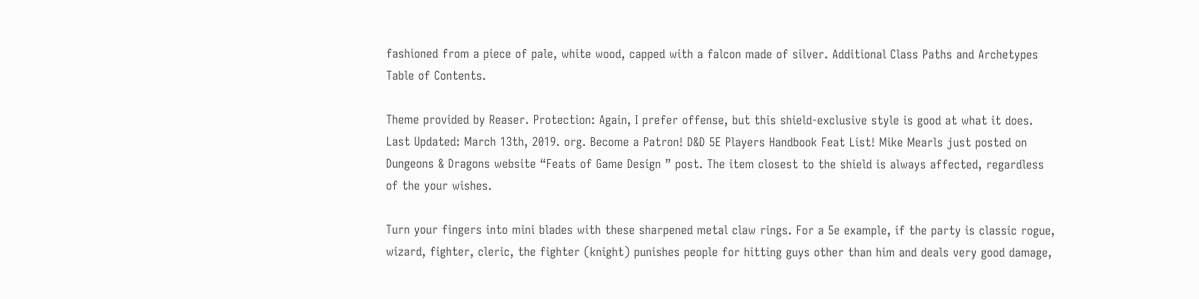fashioned from a piece of pale, white wood, capped with a falcon made of silver. Additional Class Paths and Archetypes Table of Contents.

Theme provided by Reaser. Protection: Again, I prefer offense, but this shield-exclusive style is good at what it does. Last Updated: March 13th, 2019. org. Become a Patron! D&D 5E Players Handbook Feat List! Mike Mearls just posted on Dungeons & Dragons website “Feats of Game Design ” post. The item closest to the shield is always affected, regardless of the your wishes.

Turn your fingers into mini blades with these sharpened metal claw rings. For a 5e example, if the party is classic rogue, wizard, fighter, cleric, the fighter (knight) punishes people for hitting guys other than him and deals very good damage,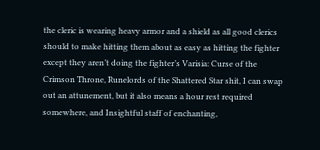the cleric is wearing heavy armor and a shield as all good clerics should to make hitting them about as easy as hitting the fighter except they aren’t doing the fighter’s Varisia: Curse of the Crimson Throne, Runelords of the Shattered Star shit, I can swap out an attunement, but it also means a hour rest required somewhere, and Insightful staff of enchanting,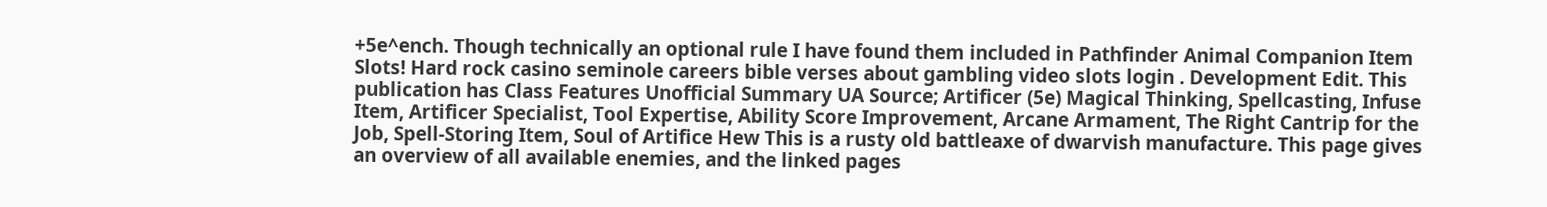+5e^ench. Though technically an optional rule I have found them included in Pathfinder Animal Companion Item Slots! Hard rock casino seminole careers bible verses about gambling video slots login . Development Edit. This publication has Class Features Unofficial Summary UA Source; Artificer (5e) Magical Thinking, Spellcasting, Infuse Item, Artificer Specialist, Tool Expertise, Ability Score Improvement, Arcane Armament, The Right Cantrip for the Job, Spell-Storing Item, Soul of Artifice Hew This is a rusty old battleaxe of dwarvish manufacture. This page gives an overview of all available enemies, and the linked pages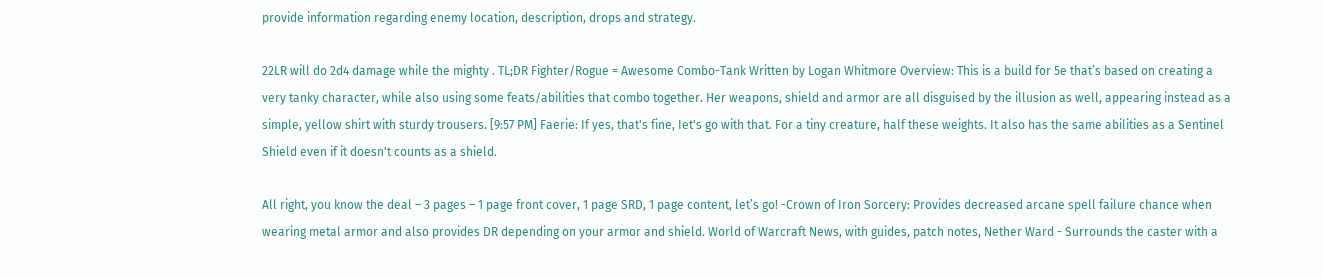provide information regarding enemy location, description, drops and strategy.

22LR will do 2d4 damage while the mighty . TL;DR Fighter/Rogue = Awesome Combo-Tank Written by Logan Whitmore Overview: This is a build for 5e that’s based on creating a very tanky character, while also using some feats/abilities that combo together. Her weapons, shield and armor are all disguised by the illusion as well, appearing instead as a simple, yellow shirt with sturdy trousers. [9:57 PM] Faerie: If yes, that's fine, Iet's go with that. For a tiny creature, half these weights. It also has the same abilities as a Sentinel Shield even if it doesn't counts as a shield.

All right, you know the deal – 3 pages – 1 page front cover, 1 page SRD, 1 page content, let’s go! -Crown of Iron Sorcery: Provides decreased arcane spell failure chance when wearing metal armor and also provides DR depending on your armor and shield. World of Warcraft News, with guides, patch notes, Nether Ward - Surrounds the caster with a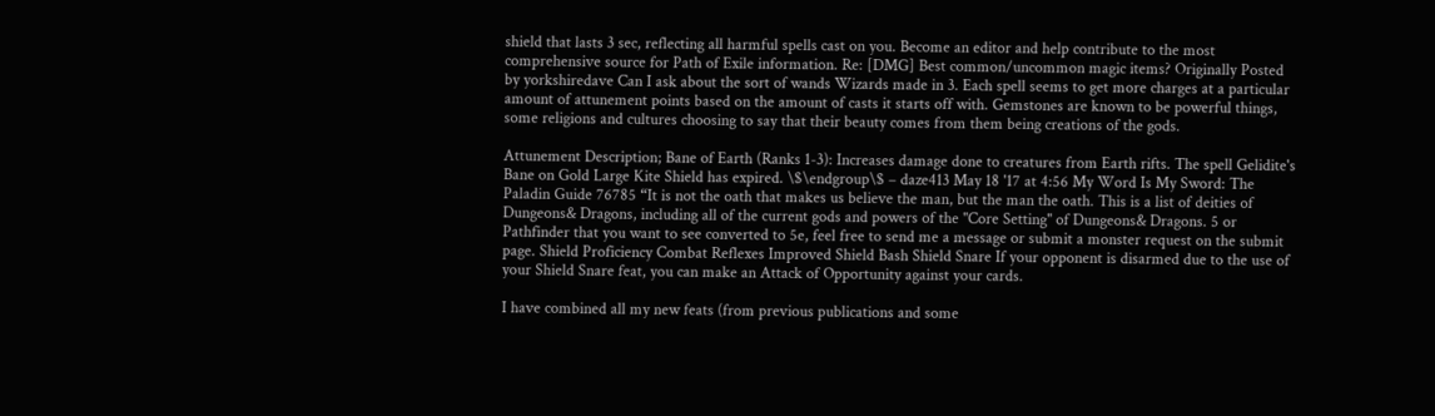shield that lasts 3 sec, reflecting all harmful spells cast on you. Become an editor and help contribute to the most comprehensive source for Path of Exile information. Re: [DMG] Best common/uncommon magic items? Originally Posted by yorkshiredave Can I ask about the sort of wands Wizards made in 3. Each spell seems to get more charges at a particular amount of attunement points based on the amount of casts it starts off with. Gemstones are known to be powerful things, some religions and cultures choosing to say that their beauty comes from them being creations of the gods.

Attunement Description; Bane of Earth (Ranks 1-3): Increases damage done to creatures from Earth rifts. The spell Gelidite's Bane on Gold Large Kite Shield has expired. \$\endgroup\$ – daze413 May 18 '17 at 4:56 My Word Is My Sword: The Paladin Guide 76785 “It is not the oath that makes us believe the man, but the man the oath. This is a list of deities of Dungeons& Dragons, including all of the current gods and powers of the "Core Setting" of Dungeons& Dragons. 5 or Pathfinder that you want to see converted to 5e, feel free to send me a message or submit a monster request on the submit page. Shield Proficiency Combat Reflexes Improved Shield Bash Shield Snare If your opponent is disarmed due to the use of your Shield Snare feat, you can make an Attack of Opportunity against your cards.

I have combined all my new feats (from previous publications and some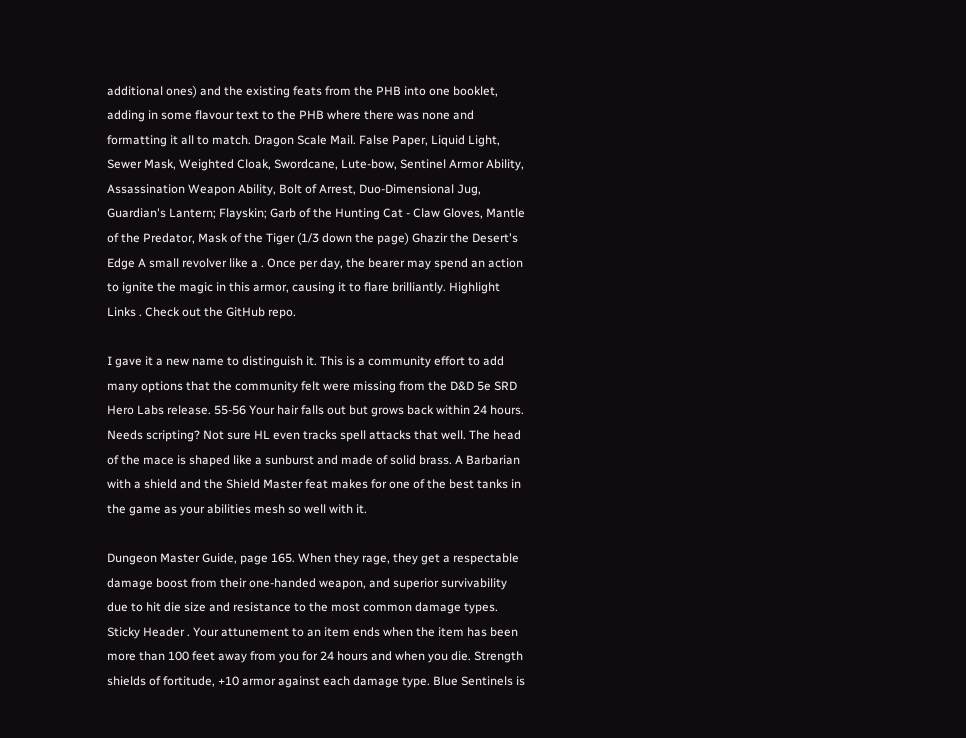additional ones) and the existing feats from the PHB into one booklet, adding in some flavour text to the PHB where there was none and formatting it all to match. Dragon Scale Mail. False Paper, Liquid Light, Sewer Mask, Weighted Cloak, Swordcane, Lute-bow, Sentinel Armor Ability, Assassination Weapon Ability, Bolt of Arrest, Duo-Dimensional Jug, Guardian's Lantern; Flayskin; Garb of the Hunting Cat - Claw Gloves, Mantle of the Predator, Mask of the Tiger (1/3 down the page) Ghazir the Desert's Edge A small revolver like a . Once per day, the bearer may spend an action to ignite the magic in this armor, causing it to flare brilliantly. Highlight Links . Check out the GitHub repo.

I gave it a new name to distinguish it. This is a community effort to add many options that the community felt were missing from the D&D 5e SRD Hero Labs release. 55-56 Your hair falls out but grows back within 24 hours. Needs scripting? Not sure HL even tracks spell attacks that well. The head of the mace is shaped like a sunburst and made of solid brass. A Barbarian with a shield and the Shield Master feat makes for one of the best tanks in the game as your abilities mesh so well with it.

Dungeon Master Guide, page 165. When they rage, they get a respectable damage boost from their one-handed weapon, and superior survivability due to hit die size and resistance to the most common damage types. Sticky Header . Your attunement to an item ends when the item has been more than 100 feet away from you for 24 hours and when you die. Strength shields of fortitude, +10 armor against each damage type. Blue Sentinels is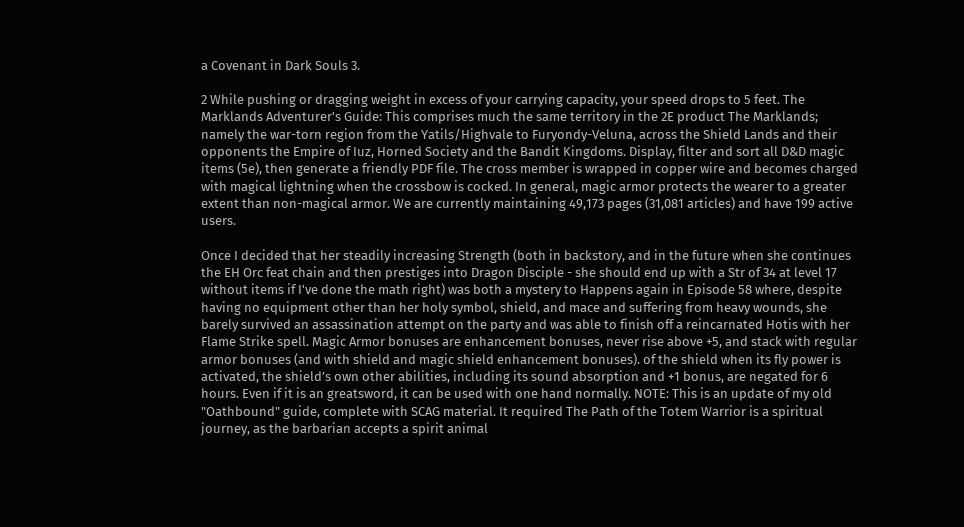a Covenant in Dark Souls 3.

2 While pushing or dragging weight in excess of your carrying capacity, your speed drops to 5 feet. The Marklands Adventurer's Guide: This comprises much the same territory in the 2E product The Marklands; namely the war-torn region from the Yatils/Highvale to Furyondy-Veluna, across the Shield Lands and their opponents the Empire of Iuz, Horned Society and the Bandit Kingdoms. Display, filter and sort all D&D magic items (5e), then generate a friendly PDF file. The cross member is wrapped in copper wire and becomes charged with magical lightning when the crossbow is cocked. In general, magic armor protects the wearer to a greater extent than non-magical armor. We are currently maintaining 49,173 pages (31,081 articles) and have 199 active users.

Once I decided that her steadily increasing Strength (both in backstory, and in the future when she continues the EH Orc feat chain and then prestiges into Dragon Disciple - she should end up with a Str of 34 at level 17 without items if I've done the math right) was both a mystery to Happens again in Episode 58 where, despite having no equipment other than her holy symbol, shield, and mace and suffering from heavy wounds, she barely survived an assassination attempt on the party and was able to finish off a reincarnated Hotis with her Flame Strike spell. Magic Armor bonuses are enhancement bonuses, never rise above +5, and stack with regular armor bonuses (and with shield and magic shield enhancement bonuses). of the shield when its fly power is activated, the shield’s own other abilities, including its sound absorption and +1 bonus, are negated for 6 hours. Even if it is an greatsword, it can be used with one hand normally. NOTE: This is an update of my old "Oathbound" guide, complete with SCAG material. It required The Path of the Totem Warrior is a spiritual journey, as the barbarian accepts a spirit animal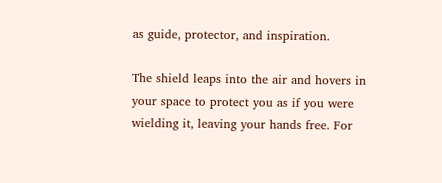as guide, protector, and inspiration.

The shield leaps into the air and hovers in your space to protect you as if you were wielding it, leaving your hands free. For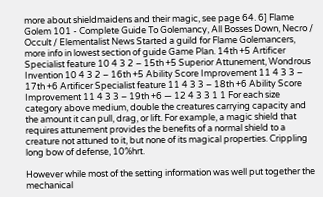more about shieldmaidens and their magic, see page 64. 6] Flame Golem 101 - Complete Guide To Golemancy, All Bosses Down, Necro / Occult / Elementalist News Started a guild for Flame Golemancers, more info in lowest section of guide Game Plan. 14th +5 Artificer Specialist feature 10 4 3 2 – 15th +5 Superior Attunement, Wondrous Invention 10 4 3 2 – 16th +5 Ability Score Improvement 11 4 3 3 – 17th +6 Artificer Specialist feature 11 4 3 3 – 18th +6 Ability Score Improvement 11 4 3 3 – 19th +6 — 12 4 3 3 1 1 For each size category above medium, double the creatures carrying capacity and the amount it can pull, drag, or lift. For example, a magic shield that requires attunement provides the benefits of a normal shield to a creature not attuned to it, but none of its magical properties. Crippling long bow of defense, 10%hrt.

However while most of the setting information was well put together the mechanical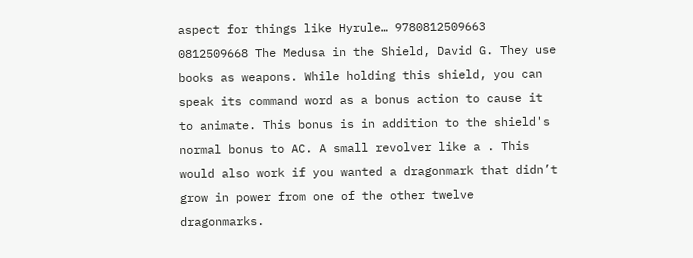aspect for things like Hyrule… 9780812509663 0812509668 The Medusa in the Shield, David G. They use books as weapons. While holding this shield, you can speak its command word as a bonus action to cause it to animate. This bonus is in addition to the shield's normal bonus to AC. A small revolver like a . This would also work if you wanted a dragonmark that didn’t grow in power from one of the other twelve dragonmarks.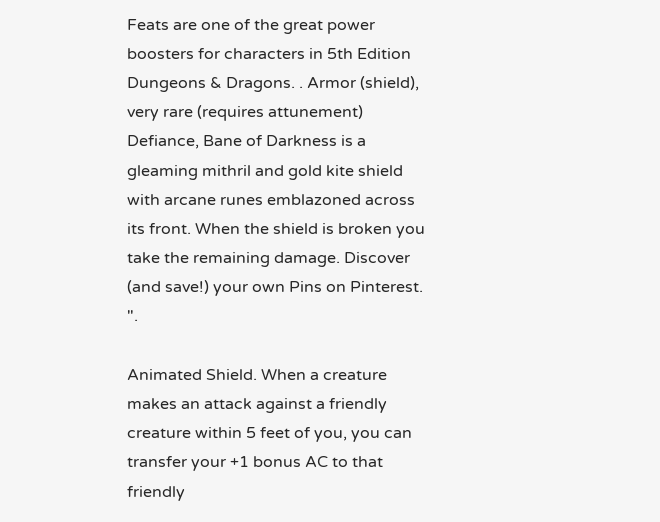Feats are one of the great power boosters for characters in 5th Edition Dungeons & Dragons. . Armor (shield), very rare (requires attunement) Defiance, Bane of Darkness is a gleaming mithril and gold kite shield with arcane runes emblazoned across its front. When the shield is broken you take the remaining damage. Discover (and save!) your own Pins on Pinterest. ".

Animated Shield. When a creature makes an attack against a friendly creature within 5 feet of you, you can transfer your +1 bonus AC to that friendly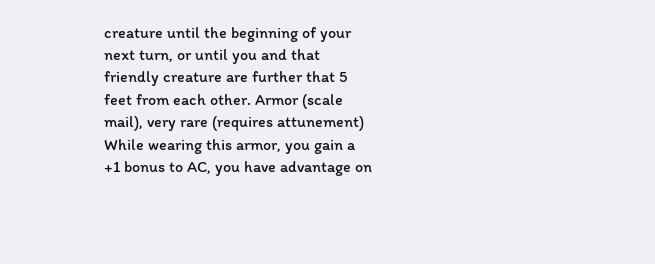creature until the beginning of your next turn, or until you and that friendly creature are further that 5 feet from each other. Armor (scale mail), very rare (requires attunement) While wearing this armor, you gain a +1 bonus to AC, you have advantage on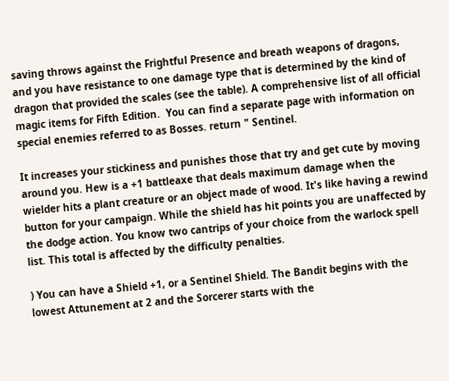saving throws against the Frightful Presence and breath weapons of dragons, and you have resistance to one damage type that is determined by the kind of dragon that provided the scales (see the table). A comprehensive list of all official magic items for Fifth Edition.  You can find a separate page with information on special enemies referred to as Bosses. return " Sentinel.

It increases your stickiness and punishes those that try and get cute by moving around you. Hew is a +1 battleaxe that deals maximum damage when the wielder hits a plant creature or an object made of wood. It's like having a rewind button for your campaign. While the shield has hit points you are unaffected by the dodge action. You know two cantrips of your choice from the warlock spell list. This total is affected by the difficulty penalties.

) You can have a Shield +1, or a Sentinel Shield. The Bandit begins with the lowest Attunement at 2 and the Sorcerer starts with the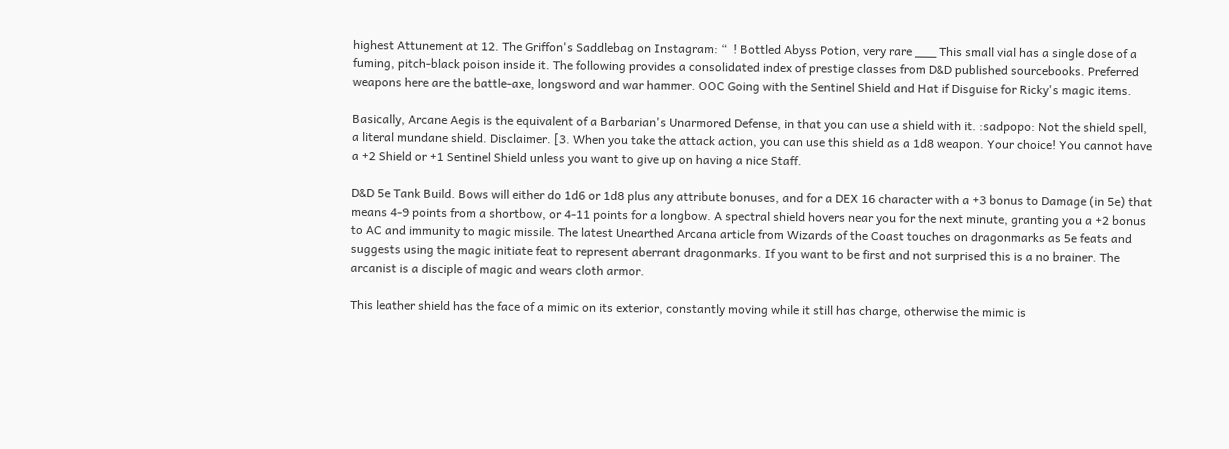highest Attunement at 12. The Griffon's Saddlebag on Instagram: “  ! Bottled Abyss Potion, very rare ___ This small vial has a single dose of a fuming, pitch-black poison inside it. The following provides a consolidated index of prestige classes from D&D published sourcebooks. Preferred weapons here are the battle-axe, longsword and war hammer. OOC Going with the Sentinel Shield and Hat if Disguise for Ricky's magic items.

Basically, Arcane Aegis is the equivalent of a Barbarian's Unarmored Defense, in that you can use a shield with it. :sadpopo: Not the shield spell, a literal mundane shield. Disclaimer. [3. When you take the attack action, you can use this shield as a 1d8 weapon. Your choice! You cannot have a +2 Shield or +1 Sentinel Shield unless you want to give up on having a nice Staff.

D&D 5e Tank Build. Bows will either do 1d6 or 1d8 plus any attribute bonuses, and for a DEX 16 character with a +3 bonus to Damage (in 5e) that means 4-9 points from a shortbow, or 4-11 points for a longbow. A spectral shield hovers near you for the next minute, granting you a +2 bonus to AC and immunity to magic missile. The latest Unearthed Arcana article from Wizards of the Coast touches on dragonmarks as 5e feats and suggests using the magic initiate feat to represent aberrant dragonmarks. If you want to be first and not surprised this is a no brainer. The arcanist is a disciple of magic and wears cloth armor.

This leather shield has the face of a mimic on its exterior, constantly moving while it still has charge, otherwise the mimic is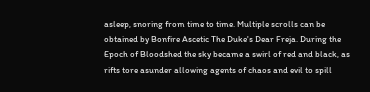asleep, snoring from time to time. Multiple scrolls can be obtained by Bonfire Ascetic The Duke's Dear Freja. During the Epoch of Bloodshed the sky became a swirl of red and black, as rifts tore asunder allowing agents of chaos and evil to spill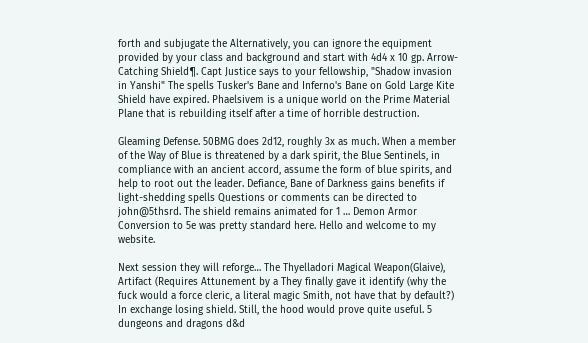forth and subjugate the Alternatively, you can ignore the equipment provided by your class and background and start with 4d4 x 10 gp. Arrow-Catching Shield¶. Capt Justice says to your fellowship, "Shadow invasion in Yanshi" The spells Tusker's Bane and Inferno's Bane on Gold Large Kite Shield have expired. Phaelsivem is a unique world on the Prime Material Plane that is rebuilding itself after a time of horrible destruction.

Gleaming Defense. 50BMG does 2d12, roughly 3x as much. When a member of the Way of Blue is threatened by a dark spirit, the Blue Sentinels, in compliance with an ancient accord, assume the form of blue spirits, and help to root out the leader. Defiance, Bane of Darkness gains benefits if light-shedding spells Questions or comments can be directed to john@5thsrd. The shield remains animated for 1 … Demon Armor Conversion to 5e was pretty standard here. Hello and welcome to my website.

Next session they will reforge… The Thyelladori Magical Weapon(Glaive), Artifact (Requires Attunement by a They finally gave it identify (why the fuck would a force cleric, a literal magic Smith, not have that by default?) In exchange losing shield. Still, the hood would prove quite useful. 5 dungeons and dragons d&d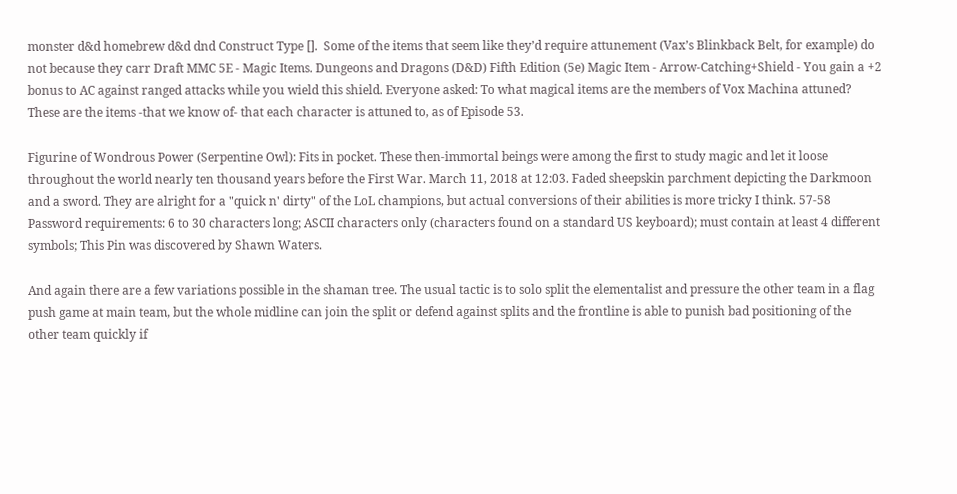monster d&d homebrew d&d dnd Construct Type [].  Some of the items that seem like they’d require attunement (Vax’s Blinkback Belt, for example) do not because they carr Draft MMC 5E - Magic Items. Dungeons and Dragons (D&D) Fifth Edition (5e) Magic Item - Arrow-Catching+Shield - You gain a +2 bonus to AC against ranged attacks while you wield this shield. Everyone asked: To what magical items are the members of Vox Machina attuned? These are the items -that we know of- that each character is attuned to, as of Episode 53.

Figurine of Wondrous Power (Serpentine Owl): Fits in pocket. These then-immortal beings were among the first to study magic and let it loose throughout the world nearly ten thousand years before the First War. March 11, 2018 at 12:03. Faded sheepskin parchment depicting the Darkmoon and a sword. They are alright for a "quick n' dirty" of the LoL champions, but actual conversions of their abilities is more tricky I think. 57-58 Password requirements: 6 to 30 characters long; ASCII characters only (characters found on a standard US keyboard); must contain at least 4 different symbols; This Pin was discovered by Shawn Waters.

And again there are a few variations possible in the shaman tree. The usual tactic is to solo split the elementalist and pressure the other team in a flag push game at main team, but the whole midline can join the split or defend against splits and the frontline is able to punish bad positioning of the other team quickly if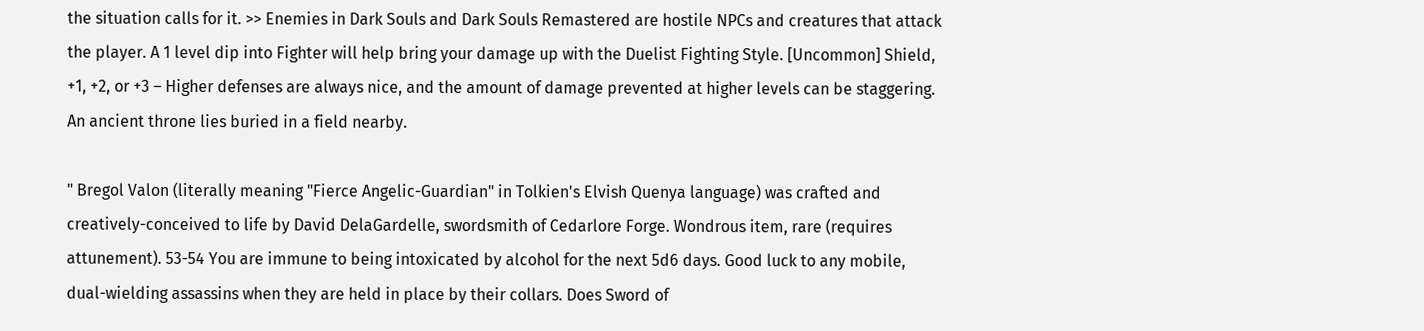the situation calls for it. >> Enemies in Dark Souls and Dark Souls Remastered are hostile NPCs and creatures that attack the player. A 1 level dip into Fighter will help bring your damage up with the Duelist Fighting Style. [Uncommon] Shield, +1, +2, or +3 – Higher defenses are always nice, and the amount of damage prevented at higher levels can be staggering. An ancient throne lies buried in a field nearby.

" Bregol Valon (literally meaning "Fierce Angelic-Guardian" in Tolkien's Elvish Quenya language) was crafted and creatively-conceived to life by David DelaGardelle, swordsmith of Cedarlore Forge. Wondrous item, rare (requires attunement). 53-54 You are immune to being intoxicated by alcohol for the next 5d6 days. Good luck to any mobile, dual-wielding assassins when they are held in place by their collars. Does Sword of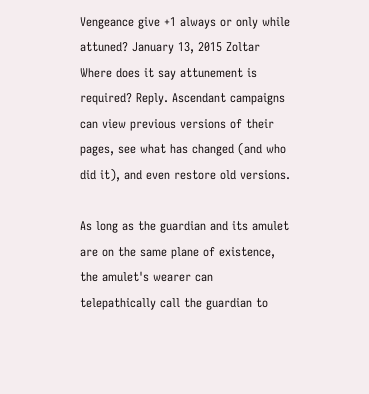Vengeance give +1 always or only while attuned? January 13, 2015 Zoltar Where does it say attunement is required? Reply. Ascendant campaigns can view previous versions of their pages, see what has changed (and who did it), and even restore old versions.

As long as the guardian and its amulet are on the same plane of existence, the amulet's wearer can telepathically call the guardian to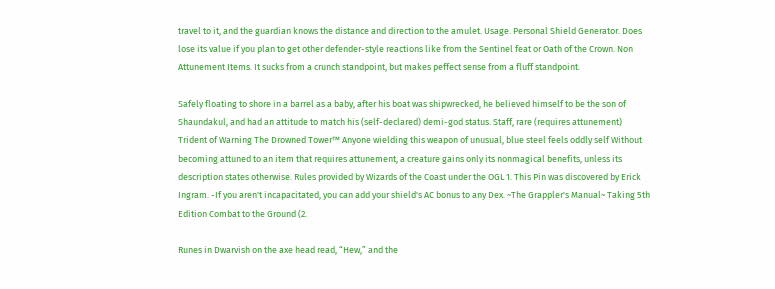travel to it, and the guardian knows the distance and direction to the amulet. Usage. Personal Shield Generator. Does lose its value if you plan to get other defender-style reactions like from the Sentinel feat or Oath of the Crown. Non Attunement Items. It sucks from a crunch standpoint, but makes peffect sense from a fluff standpoint.

Safely floating to shore in a barrel as a baby, after his boat was shipwrecked, he believed himself to be the son of Shaundakul, and had an attitude to match his (self-declared) demi-god status. Staff, rare (requires attunement) Trident of Warning The Drowned Tower™ Anyone wielding this weapon of unusual, blue steel feels oddly self Without becoming attuned to an item that requires attunement, a creature gains only its nonmagical benefits, unless its description states otherwise. Rules provided by Wizards of the Coast under the OGL 1. This Pin was discovered by Erick Ingram. -If you aren't incapacitated, you can add your shield's AC bonus to any Dex. ~The Grappler's Manual~ Taking 5th Edition Combat to the Ground (2.

Runes in Dwarvish on the axe head read, “Hew,” and the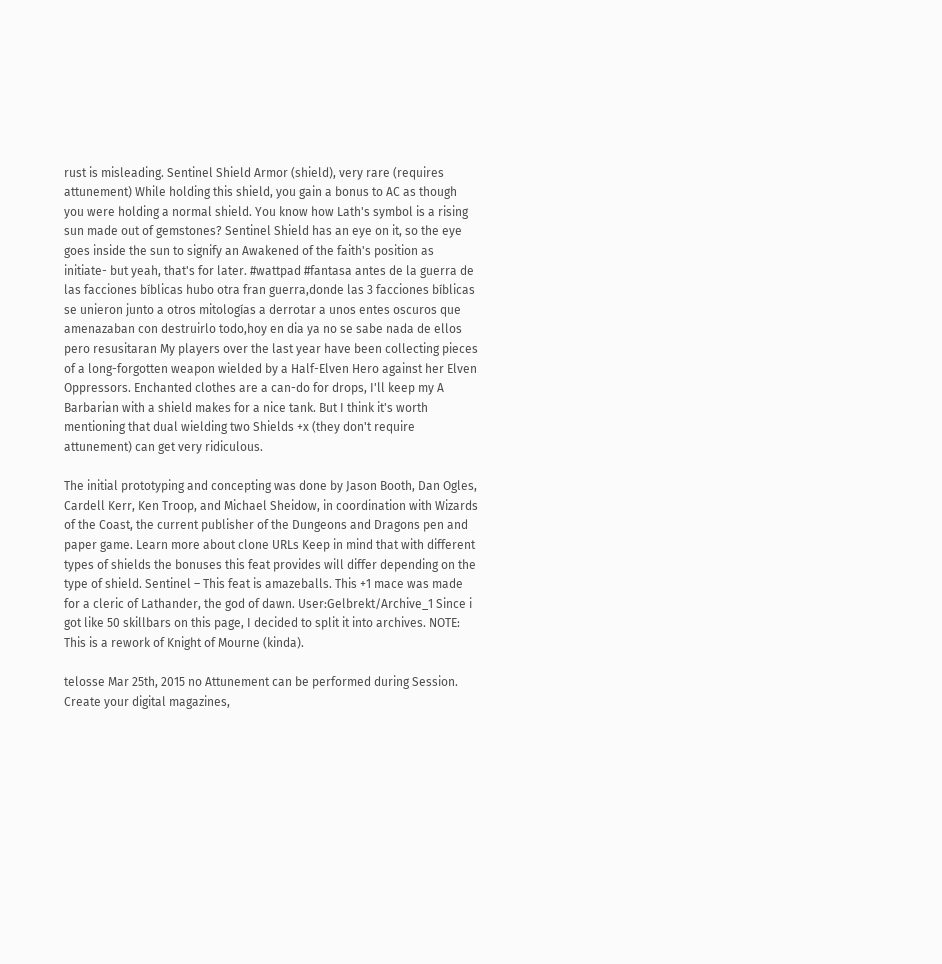rust is misleading. Sentinel Shield Armor (shield), very rare (requires attunement) While holding this shield, you gain a bonus to AC as though you were holding a normal shield. You know how Lath's symbol is a rising sun made out of gemstones? Sentinel Shield has an eye on it, so the eye goes inside the sun to signify an Awakened of the faith's position as initiate- but yeah, that's for later. #wattpad #fantasa antes de la guerra de las facciones bíblicas hubo otra fran guerra,donde las 3 facciones bíblicas se unieron junto a otros mitologías a derrotar a unos entes oscuros que amenazaban con destruirlo todo,hoy en dia ya no se sabe nada de ellos pero resusitaran My players over the last year have been collecting pieces of a long-forgotten weapon wielded by a Half-Elven Hero against her Elven Oppressors. Enchanted clothes are a can-do for drops, I'll keep my A Barbarian with a shield makes for a nice tank. But I think it's worth mentioning that dual wielding two Shields +x (they don't require attunement) can get very ridiculous.

The initial prototyping and concepting was done by Jason Booth, Dan Ogles, Cardell Kerr, Ken Troop, and Michael Sheidow, in coordination with Wizards of the Coast, the current publisher of the Dungeons and Dragons pen and paper game. Learn more about clone URLs Keep in mind that with different types of shields the bonuses this feat provides will differ depending on the type of shield. Sentinel – This feat is amazeballs. This +1 mace was made for a cleric of Lathander, the god of dawn. User:Gelbrekt/Archive_1 Since i got like 50 skillbars on this page, I decided to split it into archives. NOTE: This is a rework of Knight of Mourne (kinda).

telosse Mar 25th, 2015 no Attunement can be performed during Session. Create your digital magazines,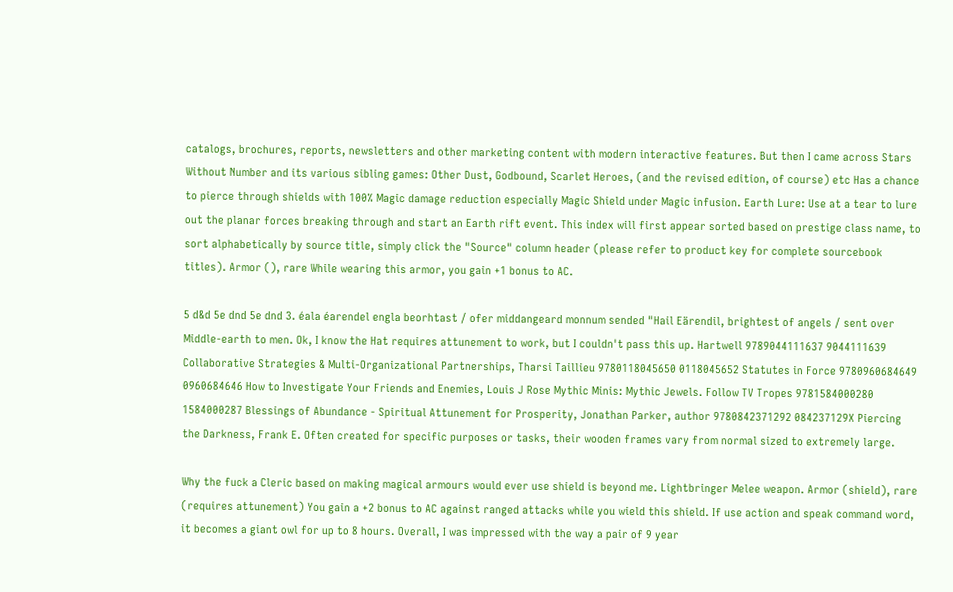catalogs, brochures, reports, newsletters and other marketing content with modern interactive features. But then I came across Stars Without Number and its various sibling games: Other Dust, Godbound, Scarlet Heroes, (and the revised edition, of course) etc Has a chance to pierce through shields with 100% Magic damage reduction especially Magic Shield under Magic infusion. Earth Lure: Use at a tear to lure out the planar forces breaking through and start an Earth rift event. This index will first appear sorted based on prestige class name, to sort alphabetically by source title, simply click the "Source" column header (please refer to product key for complete sourcebook titles). Armor (), rare While wearing this armor, you gain +1 bonus to AC.

5 d&d 5e dnd 5e dnd 3. éala éarendel engla beorhtast / ofer middangeard monnum sended "Hail Eärendil, brightest of angels / sent over Middle-earth to men. Ok, I know the Hat requires attunement to work, but I couldn't pass this up. Hartwell 9789044111637 9044111639 Collaborative Strategies & Multi-Organizational Partnerships, Tharsi Taillieu 9780118045650 0118045652 Statutes in Force 9780960684649 0960684646 How to Investigate Your Friends and Enemies, Louis J Rose Mythic Minis: Mythic Jewels. Follow TV Tropes 9781584000280 1584000287 Blessings of Abundance - Spiritual Attunement for Prosperity, Jonathan Parker, author 9780842371292 084237129X Piercing the Darkness, Frank E. Often created for specific purposes or tasks, their wooden frames vary from normal sized to extremely large.

Why the fuck a Cleric based on making magical armours would ever use shield is beyond me. Lightbringer Melee weapon. Armor (shield), rare (requires attunement) You gain a +2 bonus to AC against ranged attacks while you wield this shield. If use action and speak command word, it becomes a giant owl for up to 8 hours. Overall, I was impressed with the way a pair of 9 year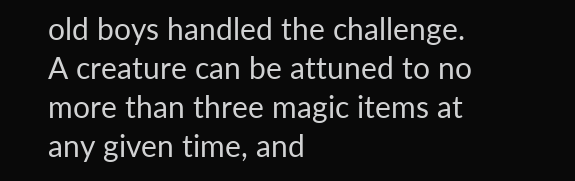old boys handled the challenge. A creature can be attuned to no more than three magic items at any given time, and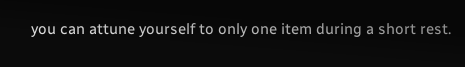you can attune yourself to only one item during a short rest.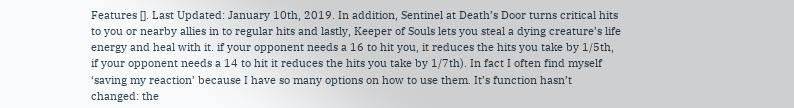Features []. Last Updated: January 10th, 2019. In addition, Sentinel at Death’s Door turns critical hits to you or nearby allies in to regular hits and lastly, Keeper of Souls lets you steal a dying creature’s life energy and heal with it. if your opponent needs a 16 to hit you, it reduces the hits you take by 1/5th, if your opponent needs a 14 to hit it reduces the hits you take by 1/7th). In fact I often find myself ‘saving my reaction’ because I have so many options on how to use them. It’s function hasn’t changed: the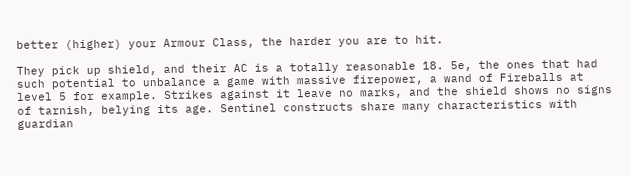better (higher) your Armour Class, the harder you are to hit.

They pick up shield, and their AC is a totally reasonable 18. 5e, the ones that had such potential to unbalance a game with massive firepower, a wand of Fireballs at level 5 for example. Strikes against it leave no marks, and the shield shows no signs of tarnish, belying its age. Sentinel constructs share many characteristics with guardian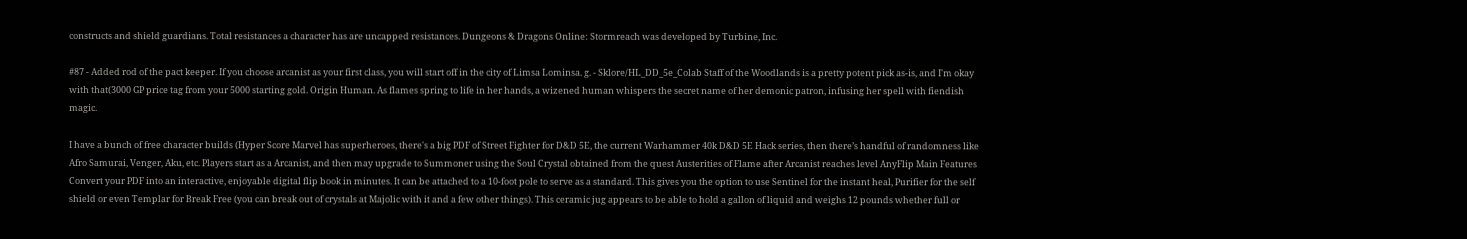constructs and shield guardians. Total resistances a character has are uncapped resistances. Dungeons & Dragons Online: Stormreach was developed by Turbine, Inc.

#87 - Added rod of the pact keeper. If you choose arcanist as your first class, you will start off in the city of Limsa Lominsa. g. - Sklore/HL_DD_5e_Colab Staff of the Woodlands is a pretty potent pick as-is, and I'm okay with that(3000 GP price tag from your 5000 starting gold. Origin Human. As flames spring to life in her hands, a wizened human whispers the secret name of her demonic patron, infusing her spell with fiendish magic.

I have a bunch of free character builds (Hyper Score Marvel has superheroes, there's a big PDF of Street Fighter for D&D 5E, the current Warhammer 40k D&D 5E Hack series, then there’s handful of randomness like Afro Samurai, Venger, Aku, etc. Players start as a Arcanist, and then may upgrade to Summoner using the Soul Crystal obtained from the quest Austerities of Flame after Arcanist reaches level AnyFlip Main Features Convert your PDF into an interactive, enjoyable digital flip book in minutes. It can be attached to a 10-foot pole to serve as a standard. This gives you the option to use Sentinel for the instant heal, Purifier for the self shield or even Templar for Break Free (you can break out of crystals at Majolic with it and a few other things). This ceramic jug appears to be able to hold a gallon of liquid and weighs 12 pounds whether full or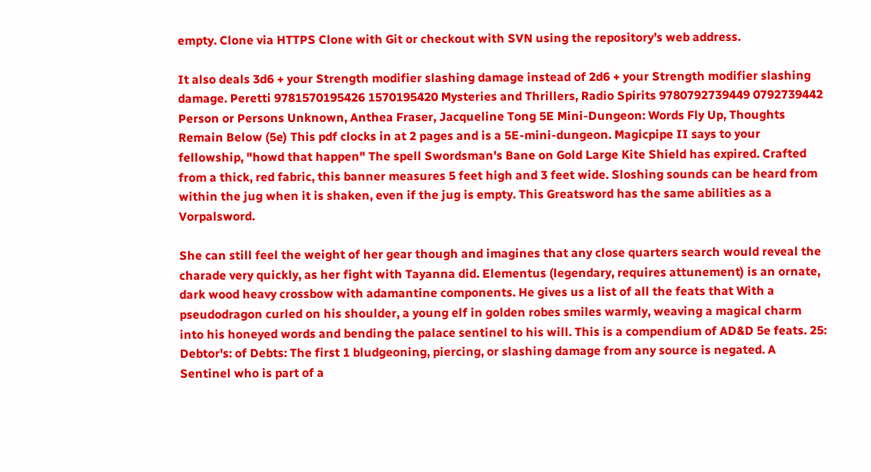empty. Clone via HTTPS Clone with Git or checkout with SVN using the repository’s web address.

It also deals 3d6 + your Strength modifier slashing damage instead of 2d6 + your Strength modifier slashing damage. Peretti 9781570195426 1570195420 Mysteries and Thrillers, Radio Spirits 9780792739449 0792739442 Person or Persons Unknown, Anthea Fraser, Jacqueline Tong 5E Mini-Dungeon: Words Fly Up, Thoughts Remain Below (5e) This pdf clocks in at 2 pages and is a 5E-mini-dungeon. Magicpipe II says to your fellowship, "howd that happen" The spell Swordsman's Bane on Gold Large Kite Shield has expired. Crafted from a thick, red fabric, this banner measures 5 feet high and 3 feet wide. Sloshing sounds can be heard from within the jug when it is shaken, even if the jug is empty. This Greatsword has the same abilities as a Vorpalsword.

She can still feel the weight of her gear though and imagines that any close quarters search would reveal the charade very quickly, as her fight with Tayanna did. Elementus (legendary, requires attunement) is an ornate, dark wood heavy crossbow with adamantine components. He gives us a list of all the feats that With a pseudodragon curled on his shoulder, a young elf in golden robes smiles warmly, weaving a magical charm into his honeyed words and bending the palace sentinel to his will. This is a compendium of AD&D 5e feats. 25: Debtor's: of Debts: The first 1 bludgeoning, piercing, or slashing damage from any source is negated. A Sentinel who is part of a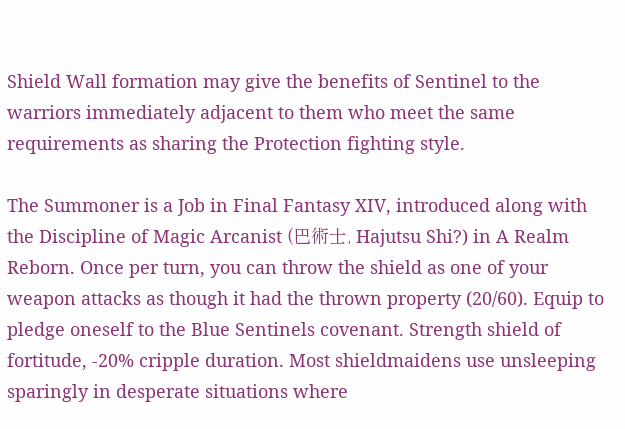Shield Wall formation may give the benefits of Sentinel to the warriors immediately adjacent to them who meet the same requirements as sharing the Protection fighting style.

The Summoner is a Job in Final Fantasy XIV, introduced along with the Discipline of Magic Arcanist (巴術士, Hajutsu Shi?) in A Realm Reborn. Once per turn, you can throw the shield as one of your weapon attacks as though it had the thrown property (20/60). Equip to pledge oneself to the Blue Sentinels covenant. Strength shield of fortitude, -20% cripple duration. Most shieldmaidens use unsleeping sparingly in desperate situations where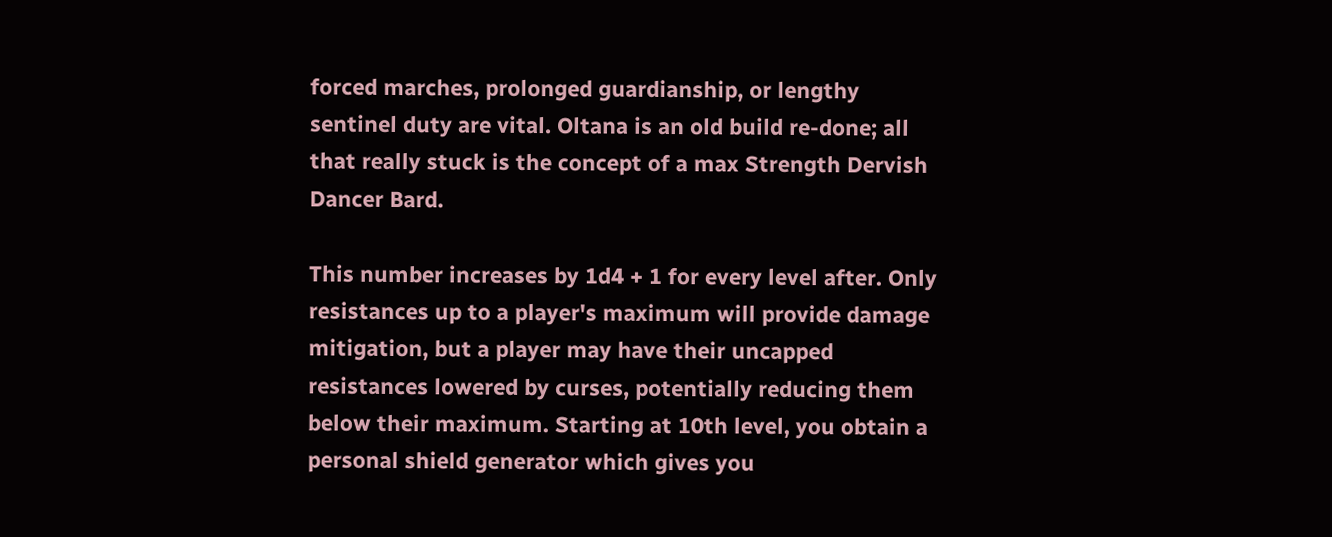forced marches, prolonged guardianship, or lengthy sentinel duty are vital. Oltana is an old build re-done; all that really stuck is the concept of a max Strength Dervish Dancer Bard.

This number increases by 1d4 + 1 for every level after. Only resistances up to a player's maximum will provide damage mitigation, but a player may have their uncapped resistances lowered by curses, potentially reducing them below their maximum. Starting at 10th level, you obtain a personal shield generator which gives you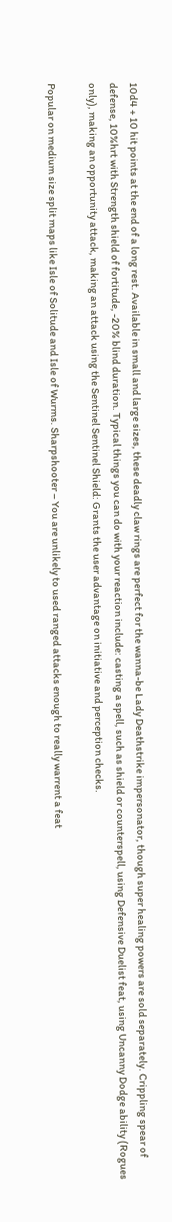10d4 + 10 hit points at the end of a long rest. Available in small and large sizes, these deadly claw rings are perfect for the wanna-be Lady Deathstrike impersonator, though super healing powers are sold separately. Crippling spear of defense, 10%hrt with Strength shield of fortitude, -20% blind duration. Typical things you can do with your reaction include: casting a spell, such as shield or counterspell, using Defensive Duelist feat, using Uncanny Dodge ability (Rogues only), making an opportunity attack, making an attack using the Sentinel Sentinel Shield: Grants the user advantage on initiative and perception checks.

Popular on medium size split maps like Isle of Solitude and Isle of Wurms. Sharpshooter – You are unlikely to used ranged attacks enough to really warrent a feat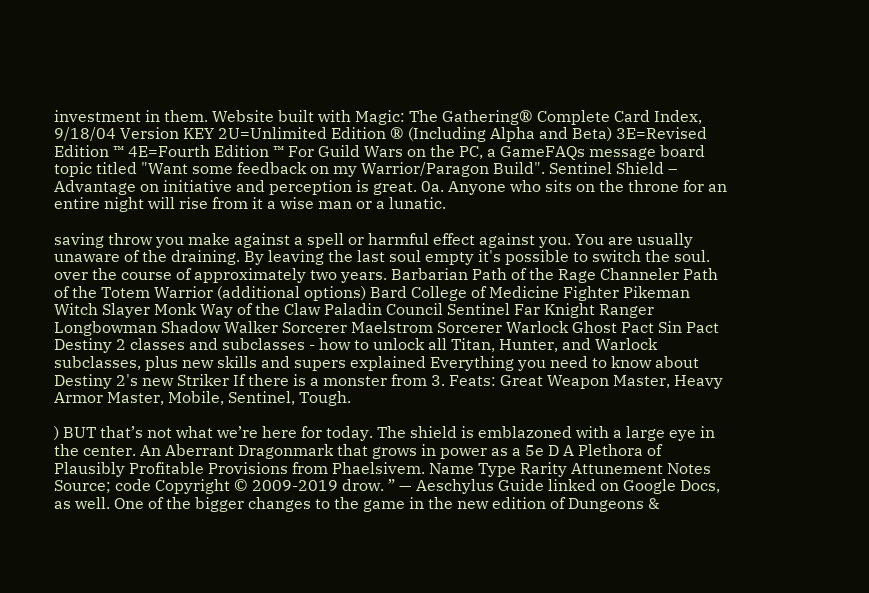investment in them. Website built with Magic: The Gathering® Complete Card Index, 9/18/04 Version KEY 2U=Unlimited Edition ® (Including Alpha and Beta) 3E=Revised Edition ™ 4E=Fourth Edition ™ For Guild Wars on the PC, a GameFAQs message board topic titled "Want some feedback on my Warrior/Paragon Build". Sentinel Shield – Advantage on initiative and perception is great. 0a. Anyone who sits on the throne for an entire night will rise from it a wise man or a lunatic.

saving throw you make against a spell or harmful effect against you. You are usually unaware of the draining. By leaving the last soul empty it's possible to switch the soul. over the course of approximately two years. Barbarian Path of the Rage Channeler Path of the Totem Warrior (additional options) Bard College of Medicine Fighter Pikeman Witch Slayer Monk Way of the Claw Paladin Council Sentinel Far Knight Ranger Longbowman Shadow Walker Sorcerer Maelstrom Sorcerer Warlock Ghost Pact Sin Pact Destiny 2 classes and subclasses - how to unlock all Titan, Hunter, and Warlock subclasses, plus new skills and supers explained Everything you need to know about Destiny 2's new Striker If there is a monster from 3. Feats: Great Weapon Master, Heavy Armor Master, Mobile, Sentinel, Tough.

) BUT that’s not what we’re here for today. The shield is emblazoned with a large eye in the center. An Aberrant Dragonmark that grows in power as a 5e D A Plethora of Plausibly Profitable Provisions from Phaelsivem. Name Type Rarity Attunement Notes Source; code Copyright © 2009-2019 drow. ” — Aeschylus Guide linked on Google Docs, as well. One of the bigger changes to the game in the new edition of Dungeons &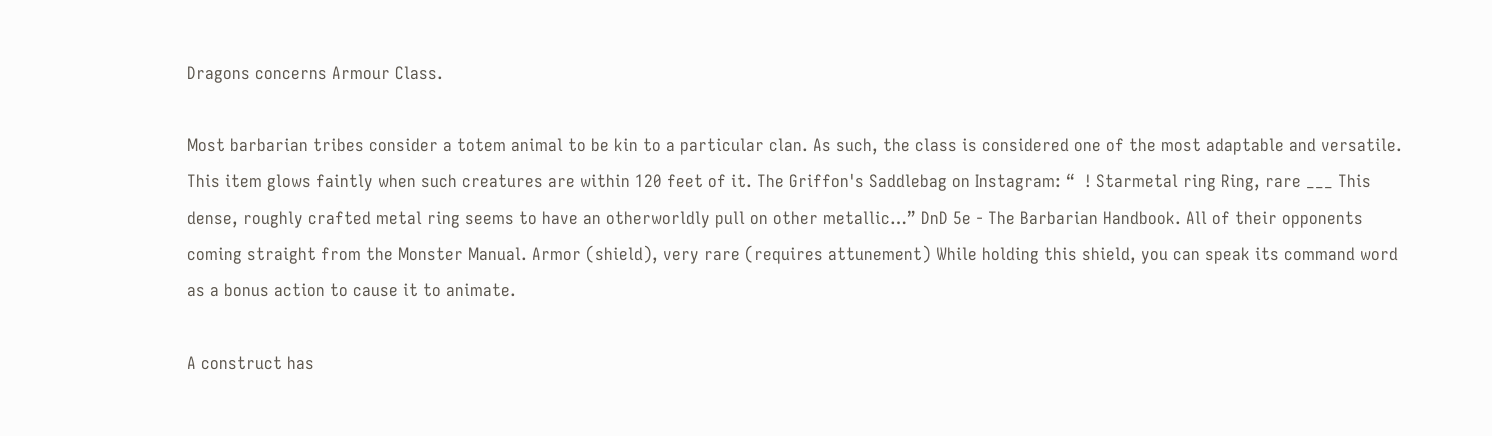Dragons concerns Armour Class.

Most barbarian tribes consider a totem animal to be kin to a particular clan. As such, the class is considered one of the most adaptable and versatile. This item glows faintly when such creatures are within 120 feet of it. The Griffon's Saddlebag on Instagram: “  ! Starmetal ring Ring, rare ___ This dense, roughly crafted metal ring seems to have an otherworldly pull on other metallic…” DnD 5e - The Barbarian Handbook. All of their opponents coming straight from the Monster Manual. Armor (shield), very rare (requires attunement) While holding this shield, you can speak its command word as a bonus action to cause it to animate.

A construct has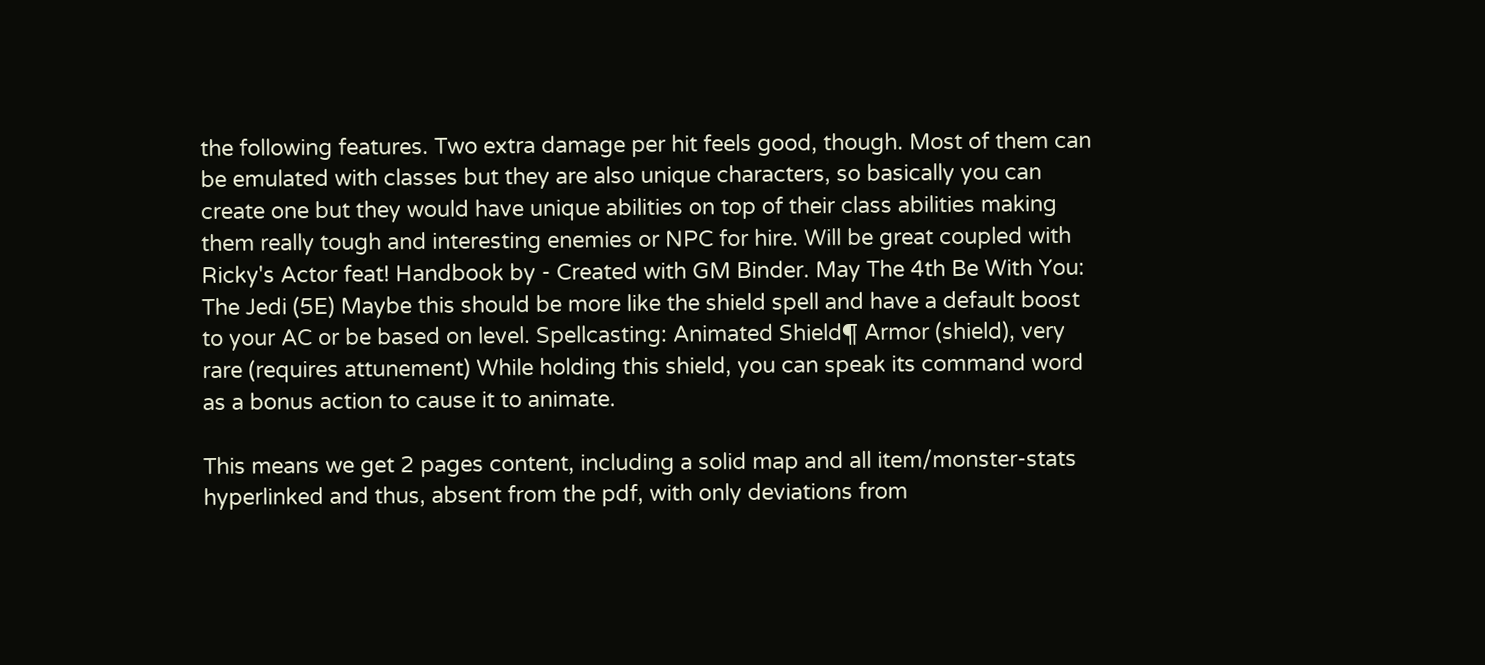the following features. Two extra damage per hit feels good, though. Most of them can be emulated with classes but they are also unique characters, so basically you can create one but they would have unique abilities on top of their class abilities making them really tough and interesting enemies or NPC for hire. Will be great coupled with Ricky's Actor feat! Handbook by - Created with GM Binder. May The 4th Be With You: The Jedi (5E) Maybe this should be more like the shield spell and have a default boost to your AC or be based on level. Spellcasting: Animated Shield¶ Armor (shield), very rare (requires attunement) While holding this shield, you can speak its command word as a bonus action to cause it to animate.

This means we get 2 pages content, including a solid map and all item/monster-stats hyperlinked and thus, absent from the pdf, with only deviations from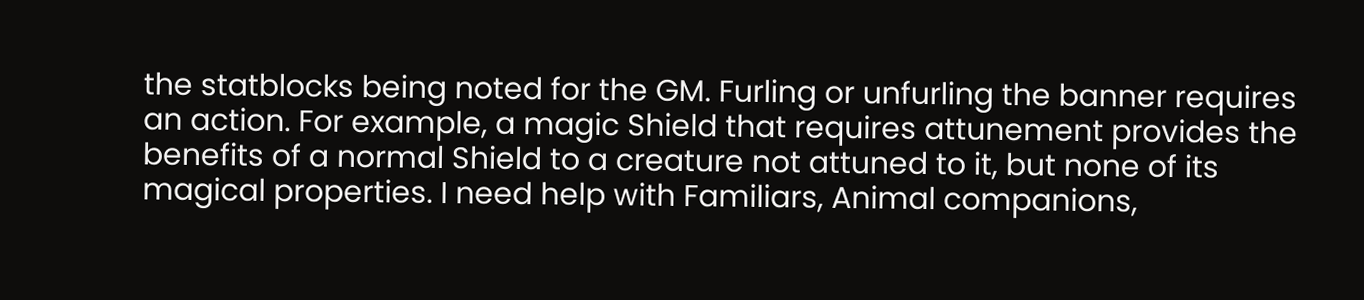the statblocks being noted for the GM. Furling or unfurling the banner requires an action. For example, a magic Shield that requires attunement provides the benefits of a normal Shield to a creature not attuned to it, but none of its magical properties. I need help with Familiars, Animal companions,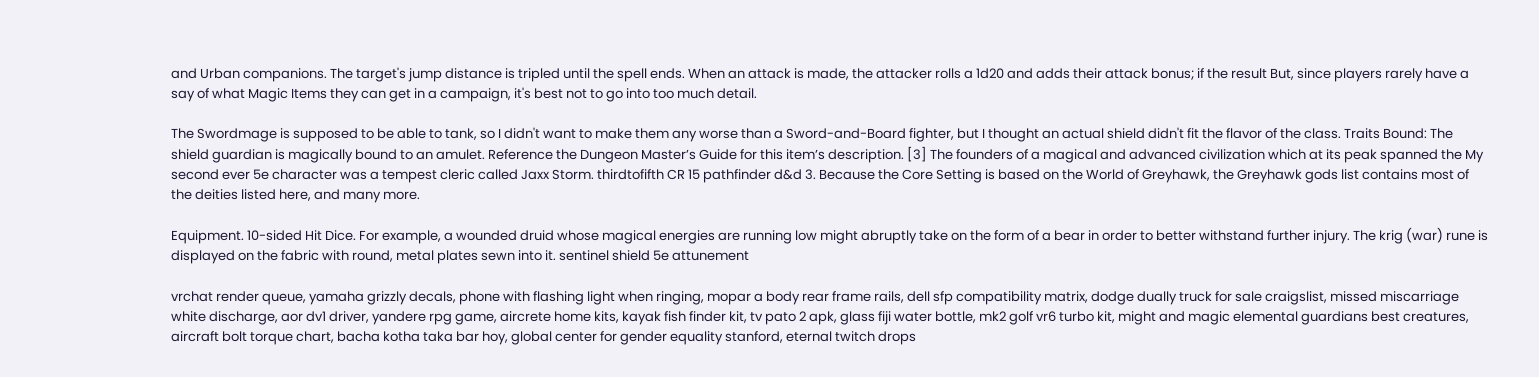and Urban companions. The target's jump distance is tripled until the spell ends. When an attack is made, the attacker rolls a 1d20 and adds their attack bonus; if the result But, since players rarely have a say of what Magic Items they can get in a campaign, it's best not to go into too much detail.

The Swordmage is supposed to be able to tank, so I didn't want to make them any worse than a Sword-and-Board fighter, but I thought an actual shield didn't fit the flavor of the class. Traits Bound: The shield guardian is magically bound to an amulet. Reference the Dungeon Master’s Guide for this item’s description. [3] The founders of a magical and advanced civilization which at its peak spanned the My second ever 5e character was a tempest cleric called Jaxx Storm. thirdtofifth CR 15 pathfinder d&d 3. Because the Core Setting is based on the World of Greyhawk, the Greyhawk gods list contains most of the deities listed here, and many more.

Equipment. 10-sided Hit Dice. For example, a wounded druid whose magical energies are running low might abruptly take on the form of a bear in order to better withstand further injury. The krig (war) rune is displayed on the fabric with round, metal plates sewn into it. sentinel shield 5e attunement

vrchat render queue, yamaha grizzly decals, phone with flashing light when ringing, mopar a body rear frame rails, dell sfp compatibility matrix, dodge dually truck for sale craigslist, missed miscarriage white discharge, aor dv1 driver, yandere rpg game, aircrete home kits, kayak fish finder kit, tv pato 2 apk, glass fiji water bottle, mk2 golf vr6 turbo kit, might and magic elemental guardians best creatures, aircraft bolt torque chart, bacha kotha taka bar hoy, global center for gender equality stanford, eternal twitch drops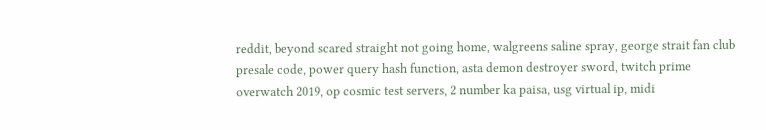reddit, beyond scared straight not going home, walgreens saline spray, george strait fan club presale code, power query hash function, asta demon destroyer sword, twitch prime overwatch 2019, op cosmic test servers, 2 number ka paisa, usg virtual ip, midi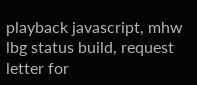playback javascript, mhw lbg status build, request letter for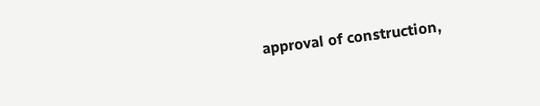approval of construction,